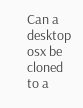Can a desktop osx be cloned to a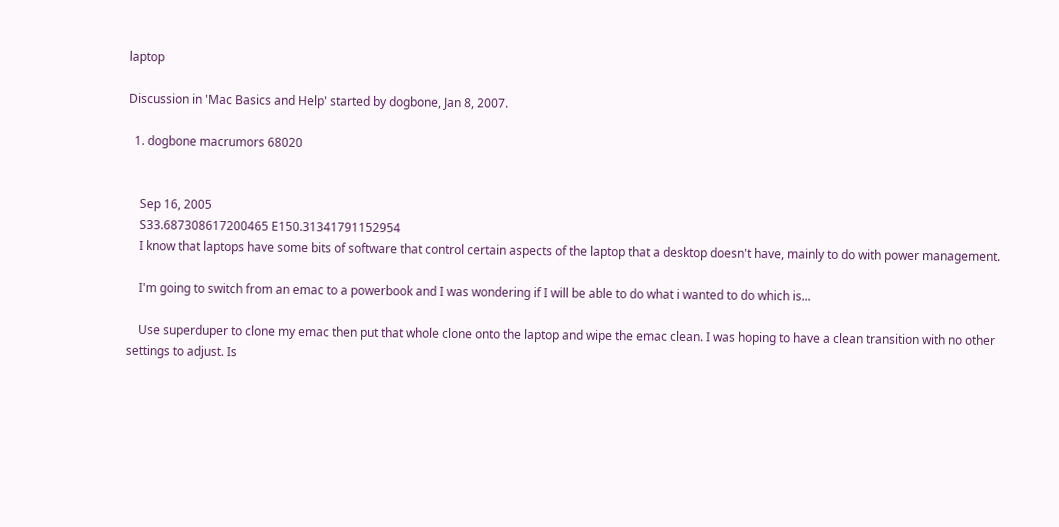laptop

Discussion in 'Mac Basics and Help' started by dogbone, Jan 8, 2007.

  1. dogbone macrumors 68020


    Sep 16, 2005
    S33.687308617200465 E150.31341791152954
    I know that laptops have some bits of software that control certain aspects of the laptop that a desktop doesn't have, mainly to do with power management.

    I'm going to switch from an emac to a powerbook and I was wondering if I will be able to do what i wanted to do which is...

    Use superduper to clone my emac then put that whole clone onto the laptop and wipe the emac clean. I was hoping to have a clean transition with no other settings to adjust. Is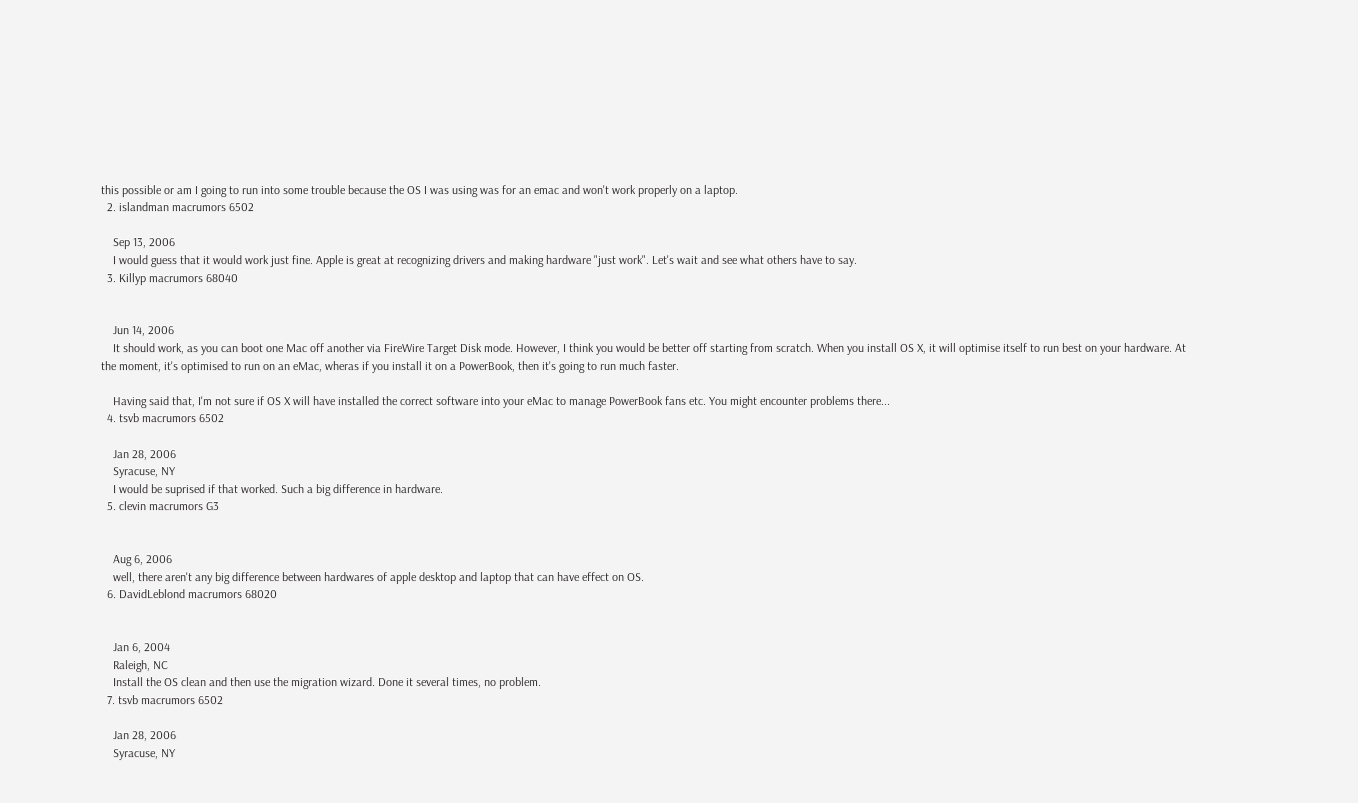this possible or am I going to run into some trouble because the OS I was using was for an emac and won't work properly on a laptop.
  2. islandman macrumors 6502

    Sep 13, 2006
    I would guess that it would work just fine. Apple is great at recognizing drivers and making hardware "just work". Let's wait and see what others have to say.
  3. Killyp macrumors 68040


    Jun 14, 2006
    It should work, as you can boot one Mac off another via FireWire Target Disk mode. However, I think you would be better off starting from scratch. When you install OS X, it will optimise itself to run best on your hardware. At the moment, it's optimised to run on an eMac, wheras if you install it on a PowerBook, then it's going to run much faster.

    Having said that, I'm not sure if OS X will have installed the correct software into your eMac to manage PowerBook fans etc. You might encounter problems there...
  4. tsvb macrumors 6502

    Jan 28, 2006
    Syracuse, NY
    I would be suprised if that worked. Such a big difference in hardware.
  5. clevin macrumors G3


    Aug 6, 2006
    well, there aren't any big difference between hardwares of apple desktop and laptop that can have effect on OS.
  6. DavidLeblond macrumors 68020


    Jan 6, 2004
    Raleigh, NC
    Install the OS clean and then use the migration wizard. Done it several times, no problem.
  7. tsvb macrumors 6502

    Jan 28, 2006
    Syracuse, NY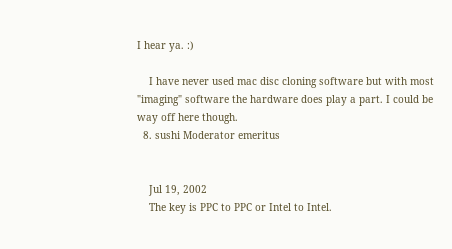I hear ya. :)

    I have never used mac disc cloning software but with most "imaging" software the hardware does play a part. I could be way off here though.
  8. sushi Moderator emeritus


    Jul 19, 2002
    The key is PPC to PPC or Intel to Intel.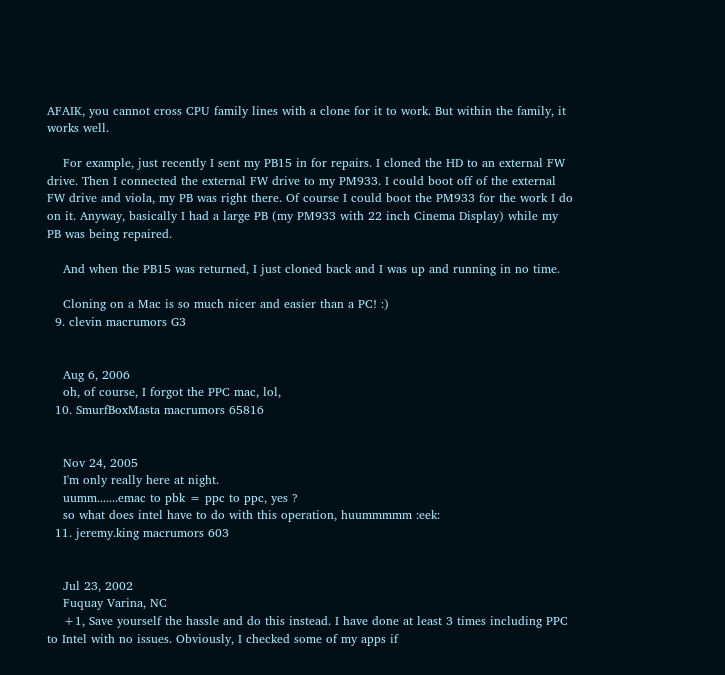AFAIK, you cannot cross CPU family lines with a clone for it to work. But within the family, it works well.

    For example, just recently I sent my PB15 in for repairs. I cloned the HD to an external FW drive. Then I connected the external FW drive to my PM933. I could boot off of the external FW drive and viola, my PB was right there. Of course I could boot the PM933 for the work I do on it. Anyway, basically I had a large PB (my PM933 with 22 inch Cinema Display) while my PB was being repaired.

    And when the PB15 was returned, I just cloned back and I was up and running in no time.

    Cloning on a Mac is so much nicer and easier than a PC! :)
  9. clevin macrumors G3


    Aug 6, 2006
    oh, of course, I forgot the PPC mac, lol,
  10. SmurfBoxMasta macrumors 65816


    Nov 24, 2005
    I'm only really here at night.
    uumm.......emac to pbk = ppc to ppc, yes ?
    so what does intel have to do with this operation, huummmmm :eek:
  11. jeremy.king macrumors 603


    Jul 23, 2002
    Fuquay Varina, NC
    +1, Save yourself the hassle and do this instead. I have done at least 3 times including PPC to Intel with no issues. Obviously, I checked some of my apps if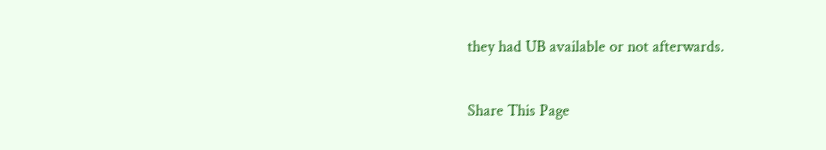they had UB available or not afterwards.

Share This Page